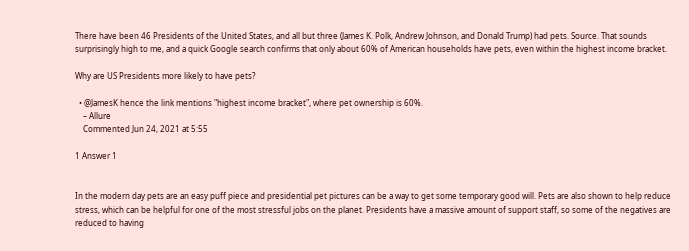There have been 46 Presidents of the United States, and all but three (James K. Polk, Andrew Johnson, and Donald Trump) had pets. Source. That sounds surprisingly high to me, and a quick Google search confirms that only about 60% of American households have pets, even within the highest income bracket.

Why are US Presidents more likely to have pets?

  • @JamesK hence the link mentions "highest income bracket", where pet ownership is 60%.
    – Allure
    Commented Jun 24, 2021 at 5:55

1 Answer 1


In the modern day pets are an easy puff piece and presidential pet pictures can be a way to get some temporary good will. Pets are also shown to help reduce stress, which can be helpful for one of the most stressful jobs on the planet. Presidents have a massive amount of support staff, so some of the negatives are reduced to having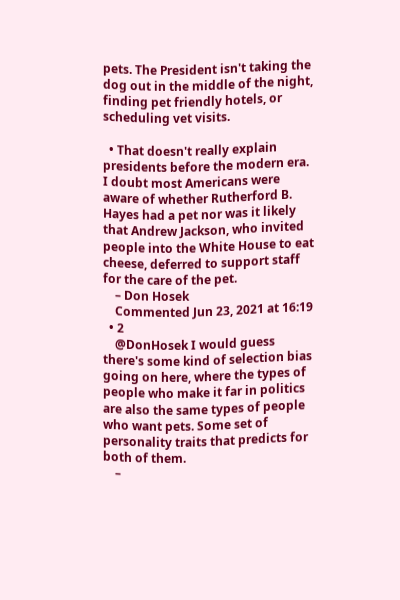pets. The President isn't taking the dog out in the middle of the night, finding pet friendly hotels, or scheduling vet visits.

  • That doesn't really explain presidents before the modern era. I doubt most Americans were aware of whether Rutherford B. Hayes had a pet nor was it likely that Andrew Jackson, who invited people into the White House to eat cheese, deferred to support staff for the care of the pet.
    – Don Hosek
    Commented Jun 23, 2021 at 16:19
  • 2
    @DonHosek I would guess there's some kind of selection bias going on here, where the types of people who make it far in politics are also the same types of people who want pets. Some set of personality traits that predicts for both of them.
    –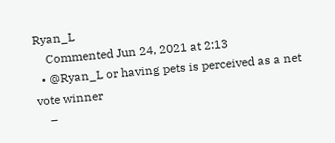Ryan_L
    Commented Jun 24, 2021 at 2:13
  • @Ryan_L or having pets is perceived as a net vote winner
    –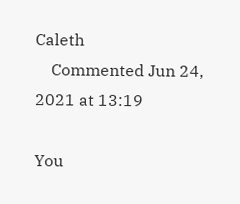Caleth
    Commented Jun 24, 2021 at 13:19

You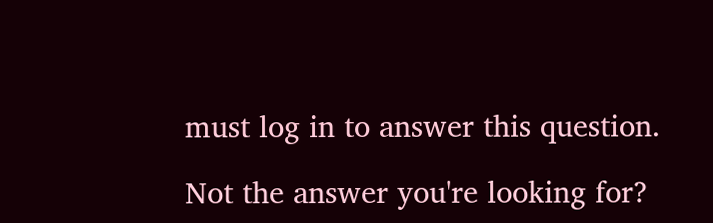must log in to answer this question.

Not the answer you're looking for?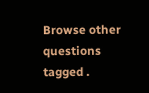Browse other questions tagged .